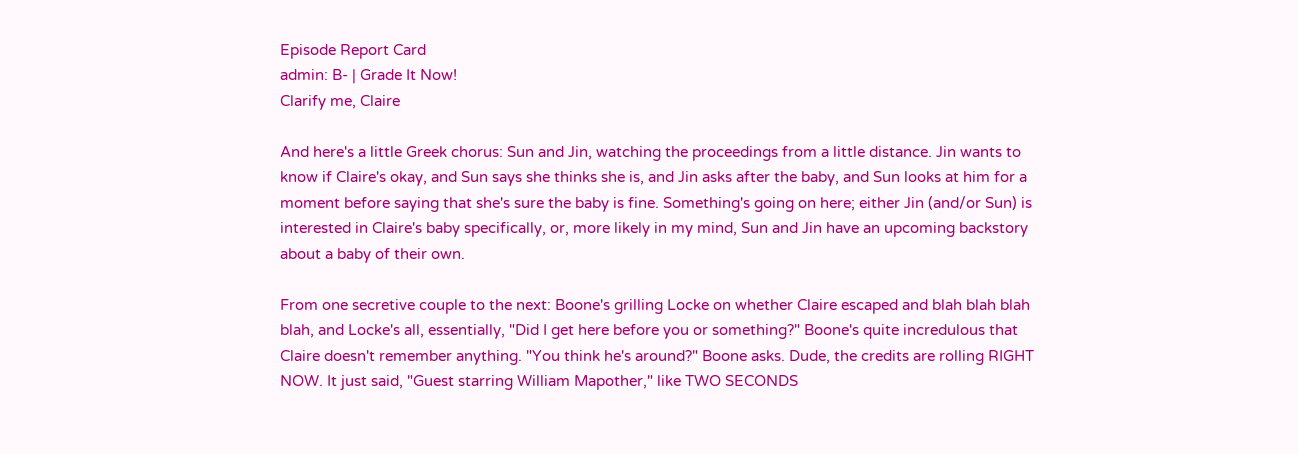Episode Report Card
admin: B- | Grade It Now!
Clarify me, Claire

And here's a little Greek chorus: Sun and Jin, watching the proceedings from a little distance. Jin wants to know if Claire's okay, and Sun says she thinks she is, and Jin asks after the baby, and Sun looks at him for a moment before saying that she's sure the baby is fine. Something's going on here; either Jin (and/or Sun) is interested in Claire's baby specifically, or, more likely in my mind, Sun and Jin have an upcoming backstory about a baby of their own.

From one secretive couple to the next: Boone's grilling Locke on whether Claire escaped and blah blah blah blah, and Locke's all, essentially, "Did I get here before you or something?" Boone's quite incredulous that Claire doesn't remember anything. "You think he's around?" Boone asks. Dude, the credits are rolling RIGHT NOW. It just said, "Guest starring William Mapother," like TWO SECONDS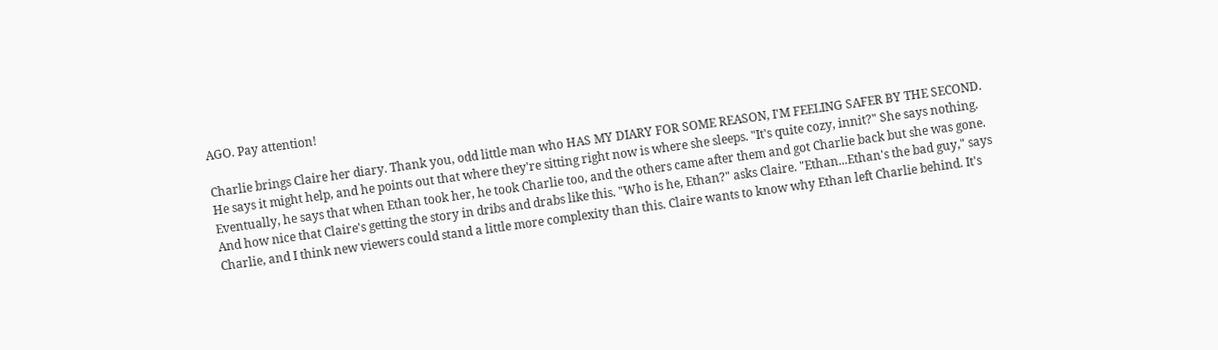AGO. Pay attention!

Charlie brings Claire her diary. Thank you, odd little man who HAS MY DIARY FOR SOME REASON, I'M FEELING SAFER BY THE SECOND. He says it might help, and he points out that where they're sitting right now is where she sleeps. "It's quite cozy, innit?" She says nothing. Eventually, he says that when Ethan took her, he took Charlie too, and the others came after them and got Charlie back but she was gone. And how nice that Claire's getting the story in dribs and drabs like this. "Who is he, Ethan?" asks Claire. "Ethan...Ethan's the bad guy," says Charlie, and I think new viewers could stand a little more complexity than this. Claire wants to know why Ethan left Charlie behind. It's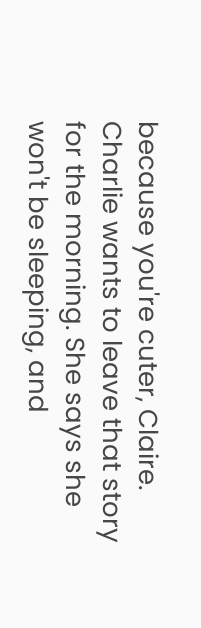because you're cuter, Claire. Charlie wants to leave that story for the morning. She says she won't be sleeping, and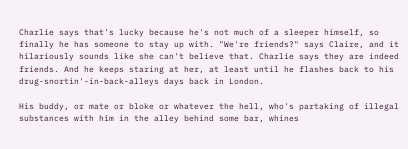Charlie says that's lucky because he's not much of a sleeper himself, so finally he has someone to stay up with. "We're friends?" says Claire, and it hilariously sounds like she can't believe that. Charlie says they are indeed friends. And he keeps staring at her, at least until he flashes back to his drug-snortin'-in-back-alleys days back in London.

His buddy, or mate or bloke or whatever the hell, who's partaking of illegal substances with him in the alley behind some bar, whines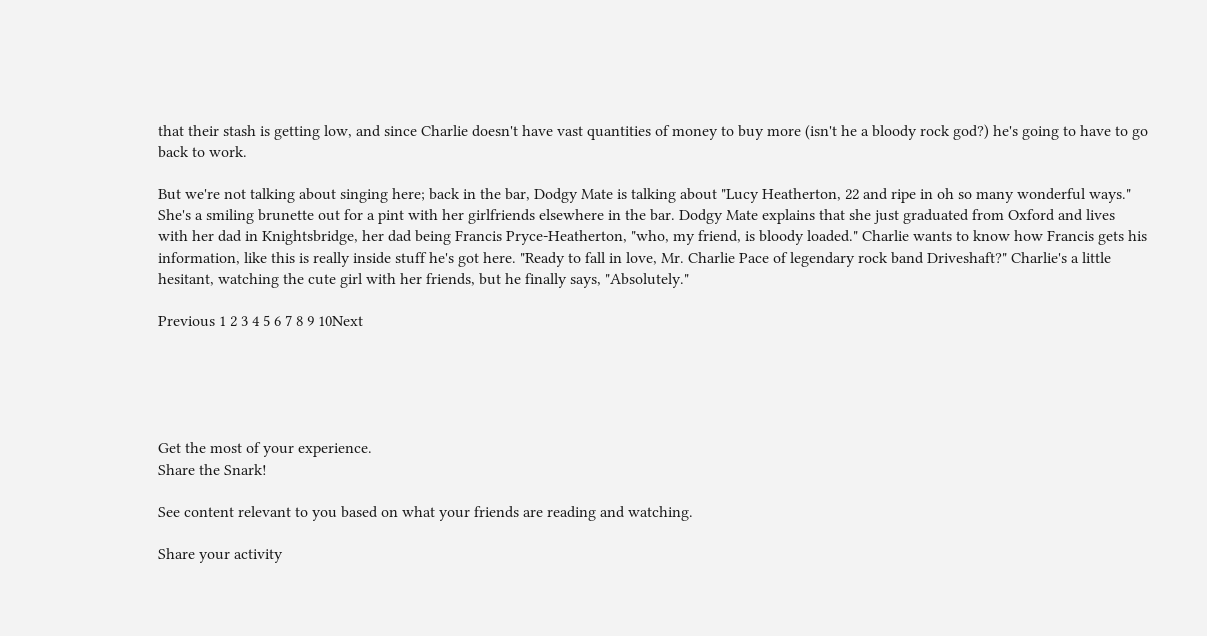that their stash is getting low, and since Charlie doesn't have vast quantities of money to buy more (isn't he a bloody rock god?) he's going to have to go back to work.

But we're not talking about singing here; back in the bar, Dodgy Mate is talking about "Lucy Heatherton, 22 and ripe in oh so many wonderful ways." She's a smiling brunette out for a pint with her girlfriends elsewhere in the bar. Dodgy Mate explains that she just graduated from Oxford and lives with her dad in Knightsbridge, her dad being Francis Pryce-Heatherton, "who, my friend, is bloody loaded." Charlie wants to know how Francis gets his information, like this is really inside stuff he's got here. "Ready to fall in love, Mr. Charlie Pace of legendary rock band Driveshaft?" Charlie's a little hesitant, watching the cute girl with her friends, but he finally says, "Absolutely."

Previous 1 2 3 4 5 6 7 8 9 10Next





Get the most of your experience.
Share the Snark!

See content relevant to you based on what your friends are reading and watching.

Share your activity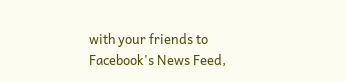with your friends to Facebook's News Feed,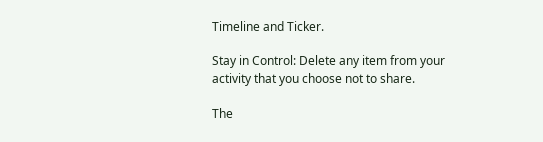Timeline and Ticker.

Stay in Control: Delete any item from your activity that you choose not to share.

The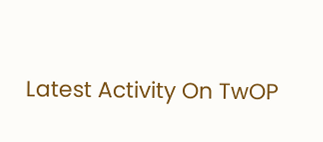Latest Activity On TwOP